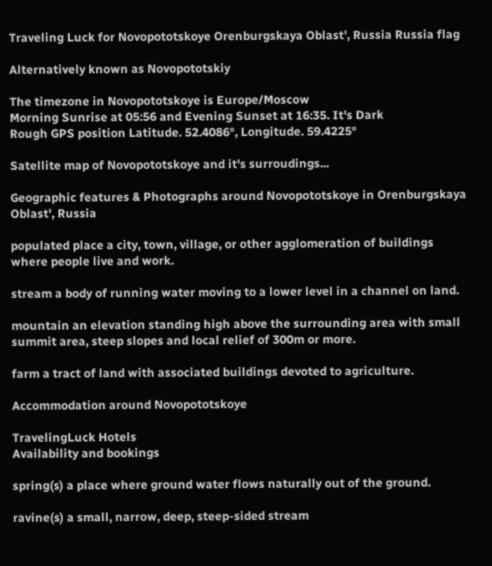Traveling Luck for Novopototskoye Orenburgskaya Oblast', Russia Russia flag

Alternatively known as Novopototskiy

The timezone in Novopototskoye is Europe/Moscow
Morning Sunrise at 05:56 and Evening Sunset at 16:35. It's Dark
Rough GPS position Latitude. 52.4086°, Longitude. 59.4225°

Satellite map of Novopototskoye and it's surroudings...

Geographic features & Photographs around Novopototskoye in Orenburgskaya Oblast', Russia

populated place a city, town, village, or other agglomeration of buildings where people live and work.

stream a body of running water moving to a lower level in a channel on land.

mountain an elevation standing high above the surrounding area with small summit area, steep slopes and local relief of 300m or more.

farm a tract of land with associated buildings devoted to agriculture.

Accommodation around Novopototskoye

TravelingLuck Hotels
Availability and bookings

spring(s) a place where ground water flows naturally out of the ground.

ravine(s) a small, narrow, deep, steep-sided stream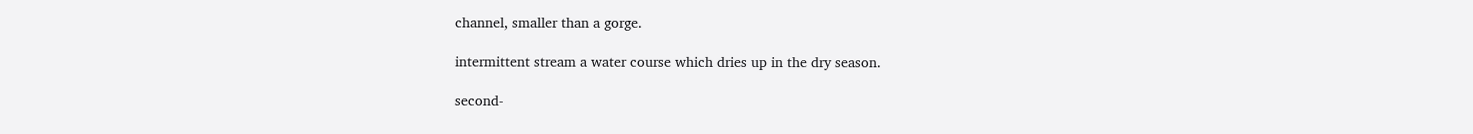channel, smaller than a gorge.

intermittent stream a water course which dries up in the dry season.

second-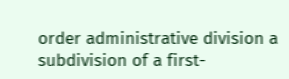order administrative division a subdivision of a first-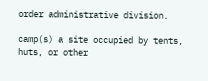order administrative division.

camp(s) a site occupied by tents, huts, or other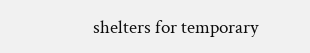shelters for temporary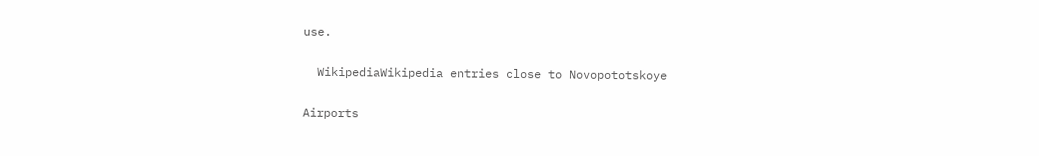use.

  WikipediaWikipedia entries close to Novopototskoye

Airports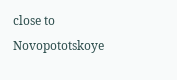close to Novopototskoye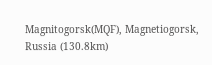Magnitogorsk(MQF), Magnetiogorsk, Russia (130.8km)